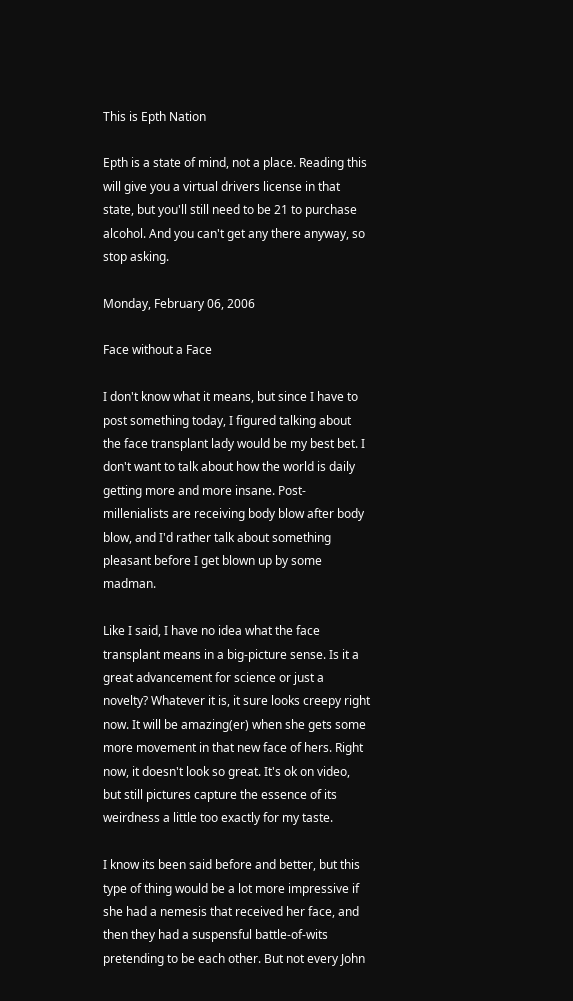This is Epth Nation

Epth is a state of mind, not a place. Reading this will give you a virtual drivers license in that state, but you'll still need to be 21 to purchase alcohol. And you can't get any there anyway, so stop asking.

Monday, February 06, 2006

Face without a Face

I don't know what it means, but since I have to post something today, I figured talking about the face transplant lady would be my best bet. I don't want to talk about how the world is daily getting more and more insane. Post-millenialists are receiving body blow after body blow, and I'd rather talk about something pleasant before I get blown up by some madman.

Like I said, I have no idea what the face transplant means in a big-picture sense. Is it a great advancement for science or just a novelty? Whatever it is, it sure looks creepy right now. It will be amazing(er) when she gets some more movement in that new face of hers. Right now, it doesn't look so great. It's ok on video, but still pictures capture the essence of its weirdness a little too exactly for my taste.

I know its been said before and better, but this type of thing would be a lot more impressive if she had a nemesis that received her face, and then they had a suspensful battle-of-wits pretending to be each other. But not every John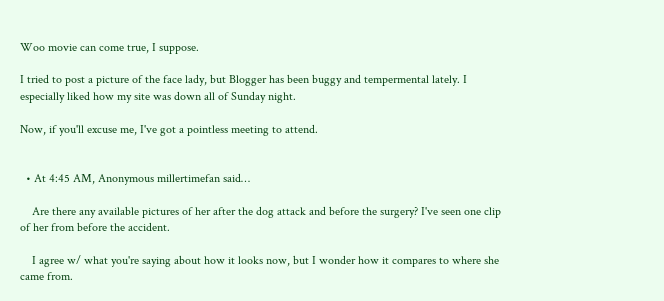Woo movie can come true, I suppose.

I tried to post a picture of the face lady, but Blogger has been buggy and tempermental lately. I especially liked how my site was down all of Sunday night.

Now, if you'll excuse me, I've got a pointless meeting to attend.


  • At 4:45 AM, Anonymous millertimefan said…

    Are there any available pictures of her after the dog attack and before the surgery? I've seen one clip of her from before the accident.

    I agree w/ what you're saying about how it looks now, but I wonder how it compares to where she came from.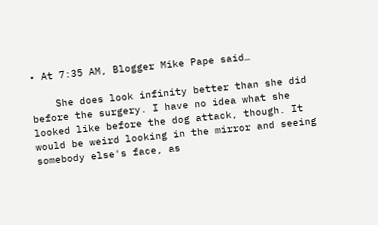• At 7:35 AM, Blogger Mike Pape said…

    She does look infinity better than she did before the surgery. I have no idea what she looked like before the dog attack, though. It would be weird looking in the mirror and seeing somebody else's face, as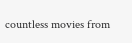countless movies from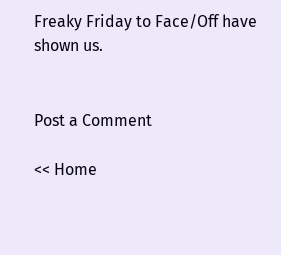Freaky Friday to Face/Off have shown us.


Post a Comment

<< Home